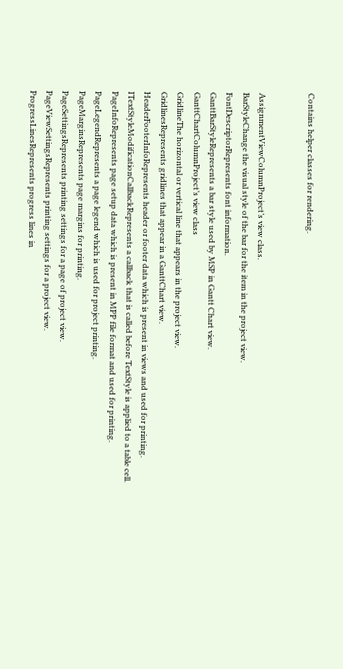Contains helper classes for rendering.


AssignmentViewColumnProject’s view class.
BarStyleChange the visual style of the bar for the item in the project view.
FontDescriptorRepresents font information.
GanttBarStyleRepresents a bar style used by MSP in Gantt Chart view.
GanttChartColumnProject’s view class
GridlineThe horizontal or vertical line that appears in the project view.
GridlinesRepresents gridlines that appear in a GanttChart view.
HeaderFooterInfoRepresents header or footer data which is present in views and used for printing.
ITextStyleModificationCallbackRepresents a callback that is called before TextStyle is applied to a table cell.
PageInfoRepresents page setup data which is present in MPP file format and used for printing.
PageLegendRepresents a page legend which is used for project printing.
PageMarginsRepresents page margins for printing.
PageSettingsRepresents printing settings for a page of project view.
PageViewSettingsRepresents printing settings for a project view.
ProgressLinesRepresents progress lines in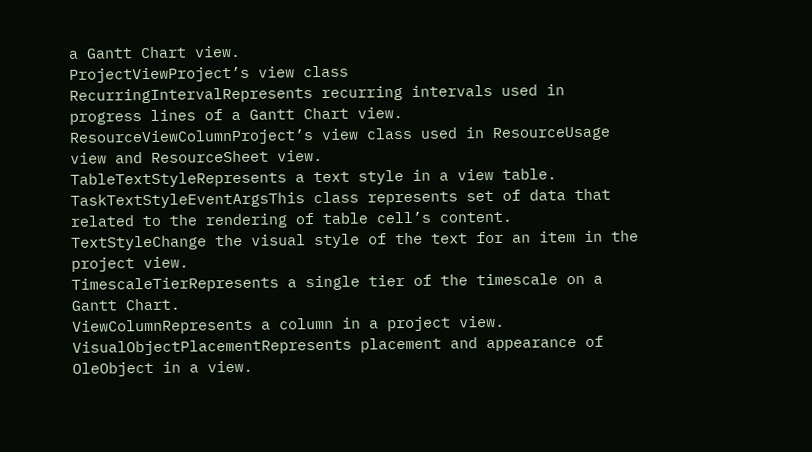a Gantt Chart view.
ProjectViewProject’s view class
RecurringIntervalRepresents recurring intervals used in progress lines of a Gantt Chart view.
ResourceViewColumnProject’s view class used in ResourceUsage view and ResourceSheet view.
TableTextStyleRepresents a text style in a view table.
TaskTextStyleEventArgsThis class represents set of data that related to the rendering of table cell’s content.
TextStyleChange the visual style of the text for an item in the project view.
TimescaleTierRepresents a single tier of the timescale on a Gantt Chart.
ViewColumnRepresents a column in a project view.
VisualObjectPlacementRepresents placement and appearance of OleObject in a view.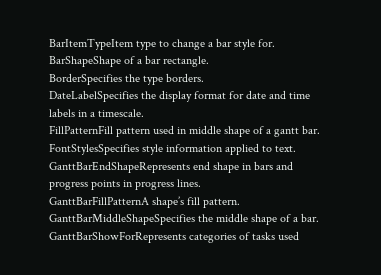BarItemTypeItem type to change a bar style for.
BarShapeShape of a bar rectangle.
BorderSpecifies the type borders.
DateLabelSpecifies the display format for date and time labels in a timescale.
FillPatternFill pattern used in middle shape of a gantt bar.
FontStylesSpecifies style information applied to text.
GanttBarEndShapeRepresents end shape in bars and progress points in progress lines.
GanttBarFillPatternA shape’s fill pattern.
GanttBarMiddleShapeSpecifies the middle shape of a bar.
GanttBarShowForRepresents categories of tasks used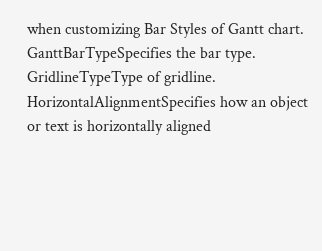when customizing Bar Styles of Gantt chart.
GanttBarTypeSpecifies the bar type.
GridlineTypeType of gridline.
HorizontalAlignmentSpecifies how an object or text is horizontally aligned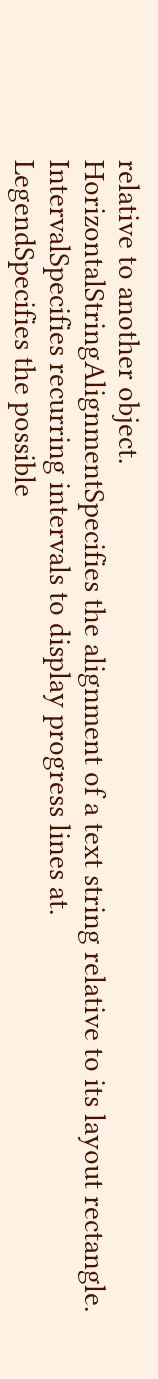relative to another object.
HorizontalStringAlignmentSpecifies the alignment of a text string relative to its layout rectangle.
IntervalSpecifies recurring intervals to display progress lines at.
LegendSpecifies the possible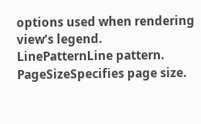options used when rendering view’s legend.
LinePatternLine pattern.
PageSizeSpecifies page size.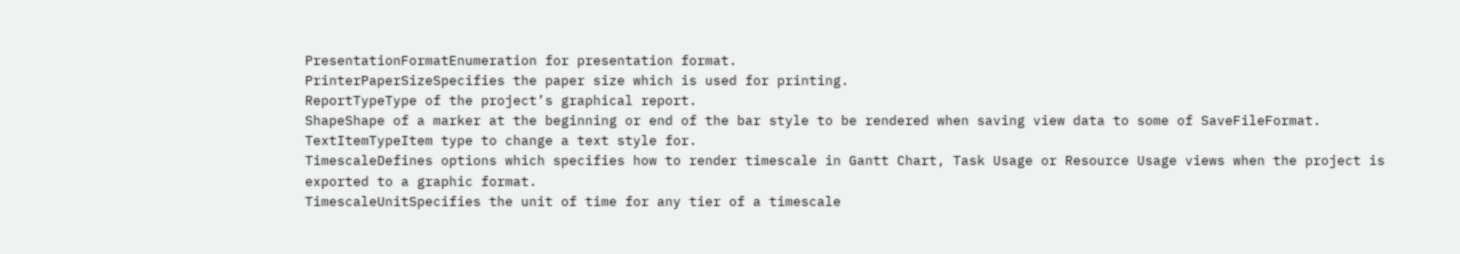PresentationFormatEnumeration for presentation format.
PrinterPaperSizeSpecifies the paper size which is used for printing.
ReportTypeType of the project’s graphical report.
ShapeShape of a marker at the beginning or end of the bar style to be rendered when saving view data to some of SaveFileFormat.
TextItemTypeItem type to change a text style for.
TimescaleDefines options which specifies how to render timescale in Gantt Chart, Task Usage or Resource Usage views when the project is exported to a graphic format.
TimescaleUnitSpecifies the unit of time for any tier of a timescale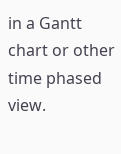in a Gantt chart or other time phased view.